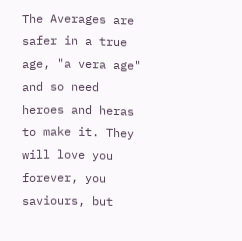The Averages are safer in a true age, "a vera age" and so need heroes and heras to make it. They will love you forever, you saviours, but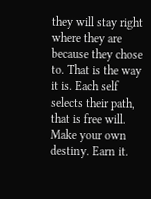they will stay right where they are because they chose to. That is the way it is. Each self selects their path, that is free will. Make your own destiny. Earn it.